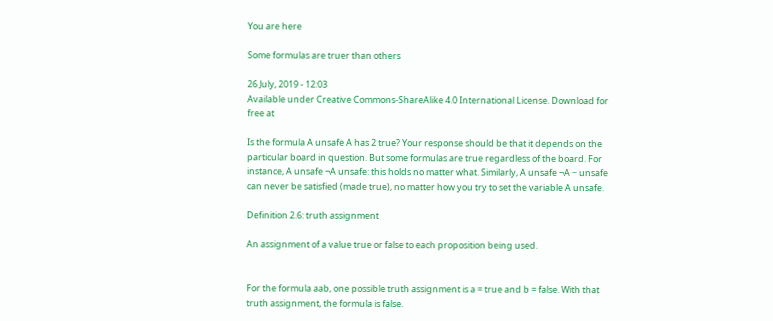You are here

Some formulas are truer than others

26 July, 2019 - 12:03
Available under Creative Commons-ShareAlike 4.0 International License. Download for free at

Is the formula A unsafe A has 2 true? Your response should be that it depends on the particular board in question. But some formulas are true regardless of the board. For instance, A unsafe ¬A unsafe: this holds no matter what. Similarly, A unsafe ¬A − unsafe can never be satisfied (made true), no matter how you try to set the variable A unsafe.

Definition 2.6: truth assignment

An assignment of a value true or false to each proposition being used.


For the formula aab, one possible truth assignment is a = true and b = false. With that truth assignment, the formula is false.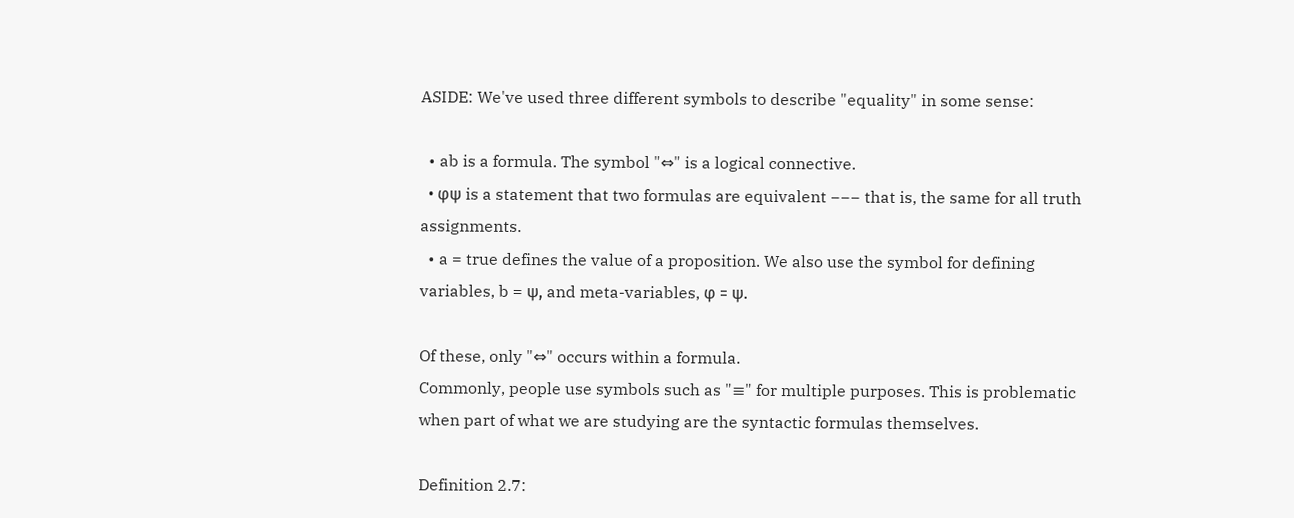ASIDE: We've used three different symbols to describe "equality" in some sense:

  • ab is a formula. The symbol "⇔" is a logical connective.
  • φψ is a statement that two formulas are equivalent −−− that is, the same for all truth assignments.
  • a = true defines the value of a proposition. We also use the symbol for defining variables, b = ψ, and meta-variables, φ = ψ.

Of these, only "⇔" occurs within a formula.
Commonly, people use symbols such as "≡" for multiple purposes. This is problematic when part of what we are studying are the syntactic formulas themselves.

Definition 2.7: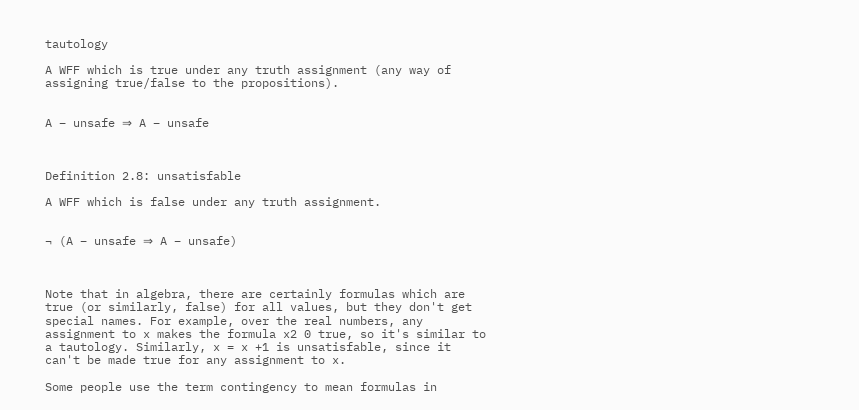tautology

A WFF which is true under any truth assignment (any way of assigning true/false to the propositions).


A − unsafe ⇒ A − unsafe



Definition 2.8: unsatisfable

A WFF which is false under any truth assignment.


¬ (A − unsafe ⇒ A − unsafe)



Note that in algebra, there are certainly formulas which are true (or similarly, false) for all values, but they don't get special names. For example, over the real numbers, any assignment to x makes the formula x2 0 true, so it's similar to a tautology. Similarly, x = x +1 is unsatisfable, since it can't be made true for any assignment to x.

Some people use the term contingency to mean formulas in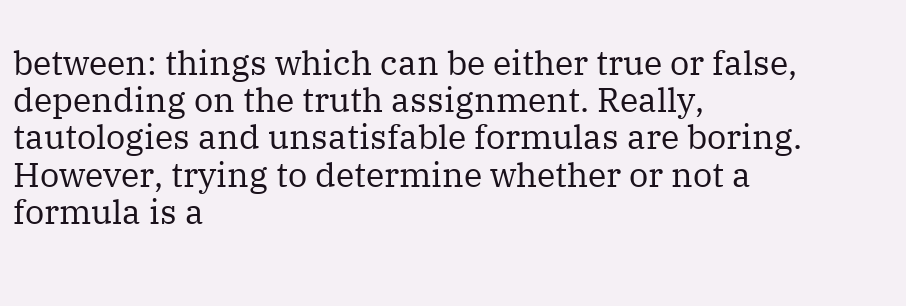between: things which can be either true or false, depending on the truth assignment. Really, tautologies and unsatisfable formulas are boring. However, trying to determine whether or not a formula is a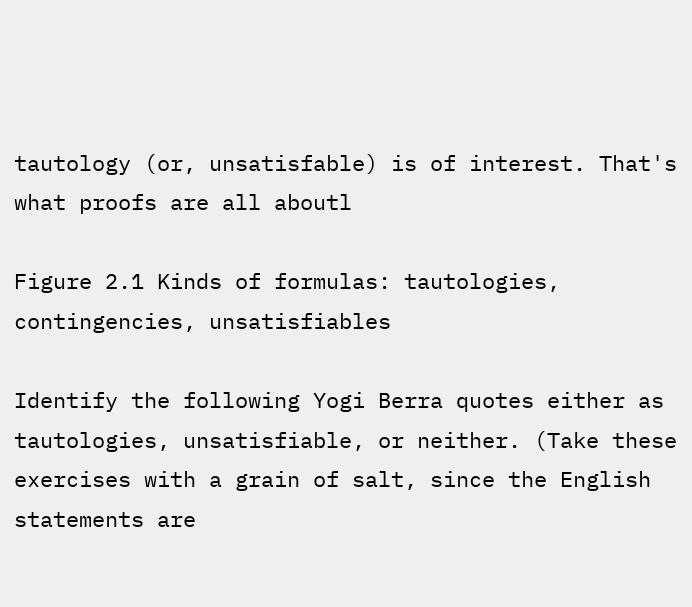tautology (or, unsatisfable) is of interest. That's what proofs are all aboutl

Figure 2.1 Kinds of formulas: tautologies, contingencies, unsatisfiables

Identify the following Yogi Berra quotes either as tautologies, unsatisfiable, or neither. (Take these exercises with a grain of salt, since the English statements are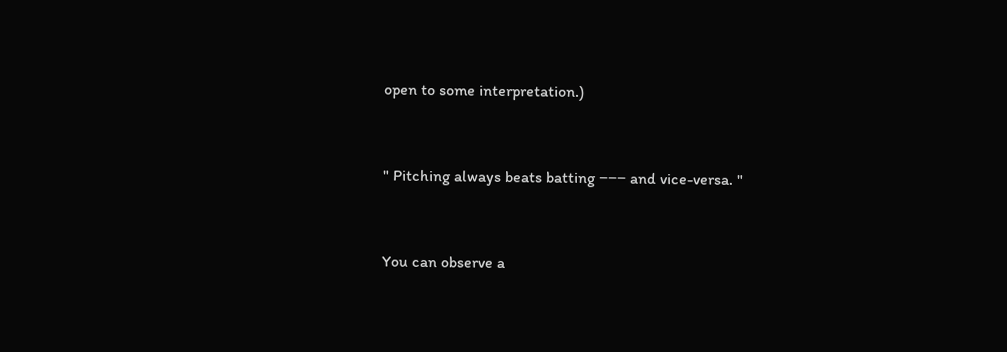open to some interpretation.)


" Pitching always beats batting −−− and vice-versa. "


You can observe a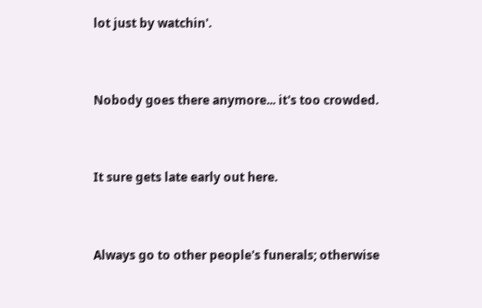lot just by watchin'.


Nobody goes there anymore... it's too crowded.


It sure gets late early out here.


Always go to other people's funerals; otherwise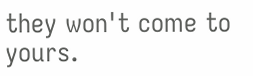they won't come to yours.